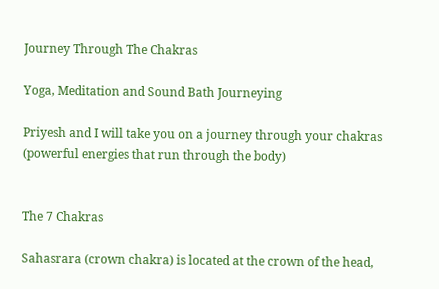Journey Through The Chakras

Yoga, Meditation and Sound Bath Journeying

Priyesh and I will take you on a journey through your chakras (powerful energies that run through the body)


The 7 Chakras

Sahasrara (crown chakra) is located at the crown of the head,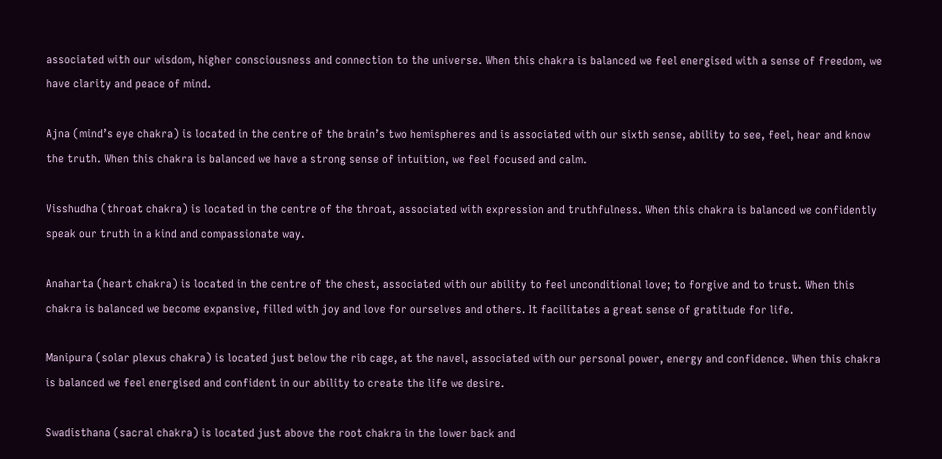associated with our wisdom, higher consciousness and connection to the universe. When this chakra is balanced we feel energised with a sense of freedom, we have clarity and peace of mind.

Ajna (mind’s eye chakra) is located in the centre of the brain’s two hemispheres and is associated with our sixth sense, ability to see, feel, hear and know the truth. When this chakra is balanced we have a strong sense of intuition, we feel focused and calm.

Visshudha (throat chakra) is located in the centre of the throat, associated with expression and truthfulness. When this chakra is balanced we confidently speak our truth in a kind and compassionate way.

Anaharta (heart chakra) is located in the centre of the chest, associated with our ability to feel unconditional love; to forgive and to trust. When this chakra is balanced we become expansive, filled with joy and love for ourselves and others. It facilitates a great sense of gratitude for life.

Manipura (solar plexus chakra) is located just below the rib cage, at the navel, associated with our personal power, energy and confidence. When this chakra is balanced we feel energised and confident in our ability to create the life we desire.

Swadisthana (sacral chakra) is located just above the root chakra in the lower back and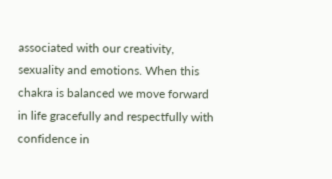associated with our creativity, sexuality and emotions. When this chakra is balanced we move forward in life gracefully and respectfully with confidence in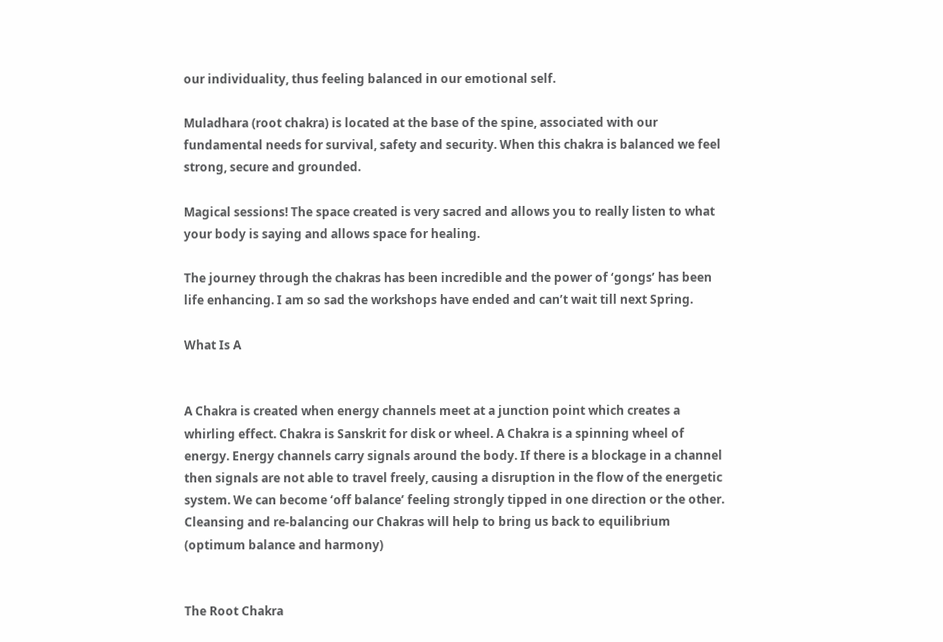our individuality, thus feeling balanced in our emotional self.

Muladhara (root chakra) is located at the base of the spine, associated with our fundamental needs for survival, safety and security. When this chakra is balanced we feel strong, secure and grounded.

Magical sessions! The space created is very sacred and allows you to really listen to what your body is saying and allows space for healing.

The journey through the chakras has been incredible and the power of ‘gongs’ has been life enhancing. I am so sad the workshops have ended and can’t wait till next Spring.

What Is A


A Chakra is created when energy channels meet at a junction point which creates a whirling effect. Chakra is Sanskrit for disk or wheel. A Chakra is a spinning wheel of energy. Energy channels carry signals around the body. If there is a blockage in a channel then signals are not able to travel freely, causing a disruption in the flow of the energetic system. We can become ‘off balance’ feeling strongly tipped in one direction or the other. Cleansing and re-balancing our Chakras will help to bring us back to equilibrium (optimum balance and harmony)


The Root Chakra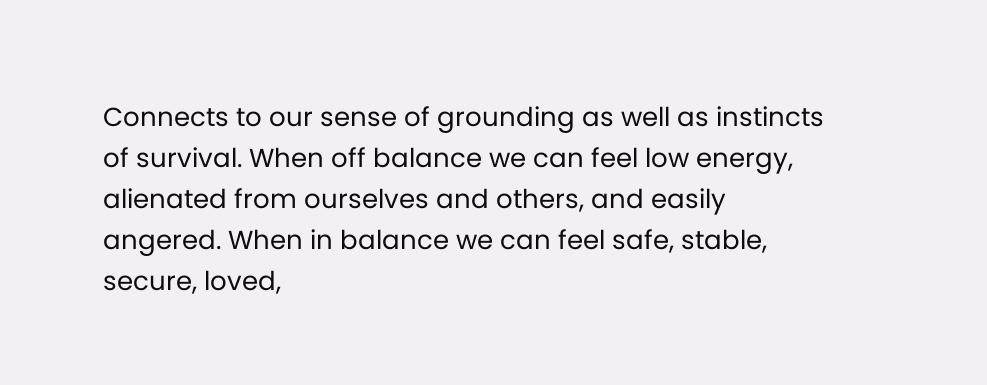Connects to our sense of grounding as well as instincts of survival. When off balance we can feel low energy, alienated from ourselves and others, and easily angered. When in balance we can feel safe, stable, secure, loved,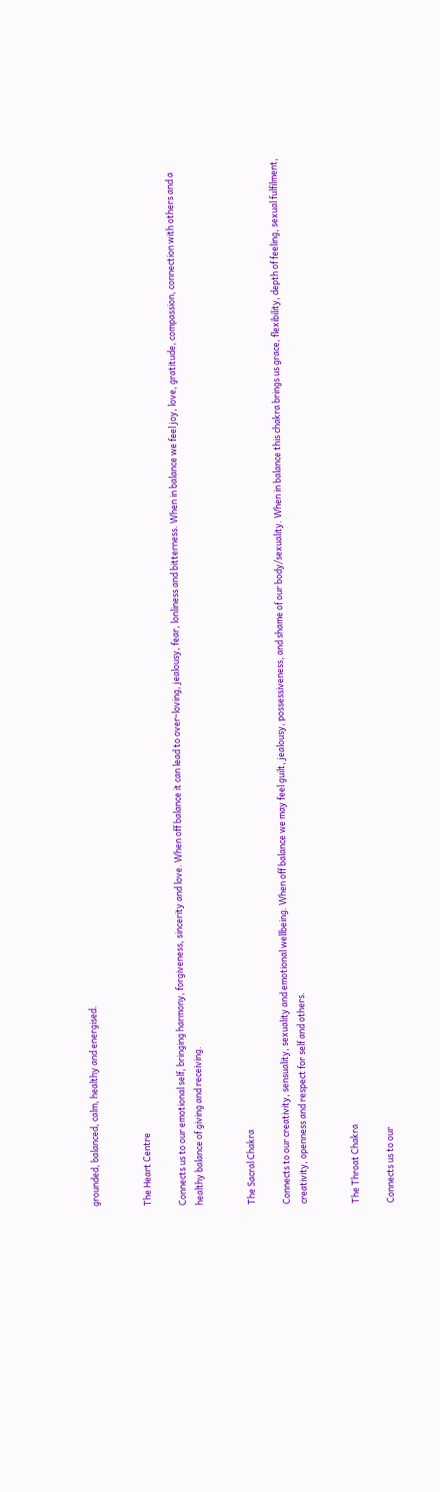grounded, balanced, calm, healthy and energised.


The Heart Centre

Connects us to our emotional self, bringing harmony, forgiveness, sincerity and love. When off balance it can lead to over-loving, jealousy, fear, lonliness and bitterness. When in balance we feel joy, love, gratitude, compassion, connection with others and a healthy balance of giving and receiving.


The Sacral Chakra

Connects to our creativity, sensuality, sexuality and emotional wellbeing. When off balance we may feel guilt, jealousy, possessiveness, and shame of our body/sexuality. When in balance this chakra brings us grace, flexibility, depth of feeling, sexual fulfilment, creativity, openness and respect for self and others.


The Throat Chakra

Connects us to our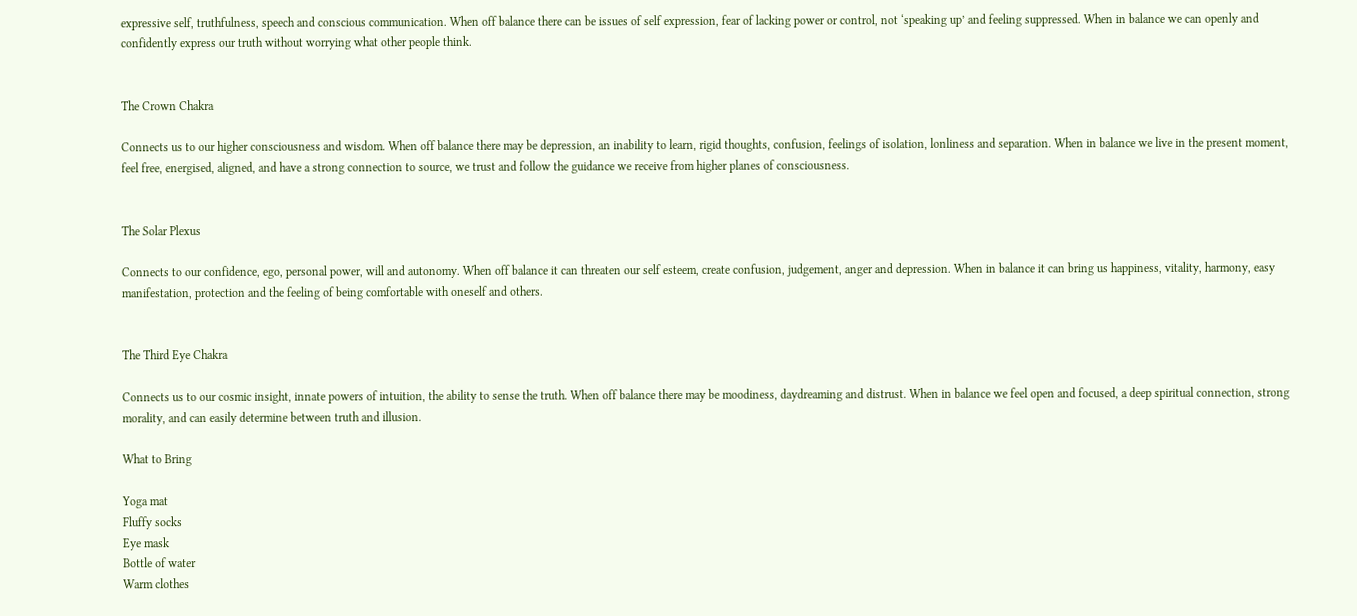expressive self, truthfulness, speech and conscious communication. When off balance there can be issues of self expression, fear of lacking power or control, not ‘speaking up’ and feeling suppressed. When in balance we can openly and confidently express our truth without worrying what other people think.


The Crown Chakra

Connects us to our higher consciousness and wisdom. When off balance there may be depression, an inability to learn, rigid thoughts, confusion, feelings of isolation, lonliness and separation. When in balance we live in the present moment, feel free, energised, aligned, and have a strong connection to source, we trust and follow the guidance we receive from higher planes of consciousness.


The Solar Plexus

Connects to our confidence, ego, personal power, will and autonomy. When off balance it can threaten our self esteem, create confusion, judgement, anger and depression. When in balance it can bring us happiness, vitality, harmony, easy manifestation, protection and the feeling of being comfortable with oneself and others.


The Third Eye Chakra

Connects us to our cosmic insight, innate powers of intuition, the ability to sense the truth. When off balance there may be moodiness, daydreaming and distrust. When in balance we feel open and focused, a deep spiritual connection, strong morality, and can easily determine between truth and illusion.

What to Bring

Yoga mat
Fluffy socks
Eye mask
Bottle of water
Warm clothes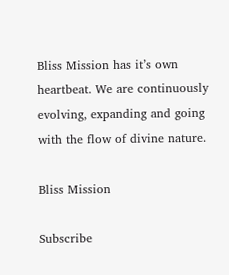Bliss Mission has it’s own heartbeat. We are continuously evolving, expanding and going with the flow of divine nature.

Bliss Mission

Subscribe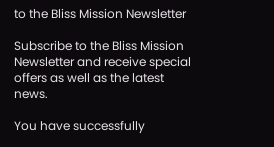to the Bliss Mission Newsletter

Subscribe to the Bliss Mission Newsletter and receive special offers as well as the latest news.

You have successfully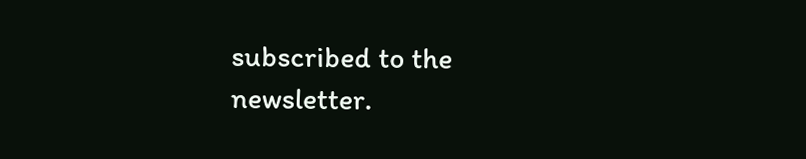subscribed to the newsletter.